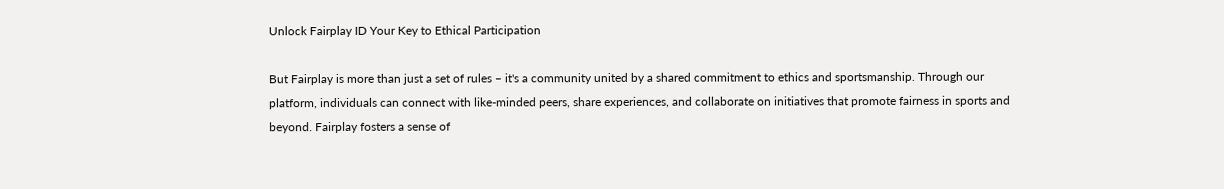Unlock Fairplay ID Your Key to Ethical Participation

But Fairplay is more than just a set of rules – it's a community united by a shared commitment to ethics and sportsmanship. Through our platform, individuals can connect with like-minded peers, share experiences, and collaborate on initiatives that promote fairness in sports and beyond. Fairplay fosters a sense of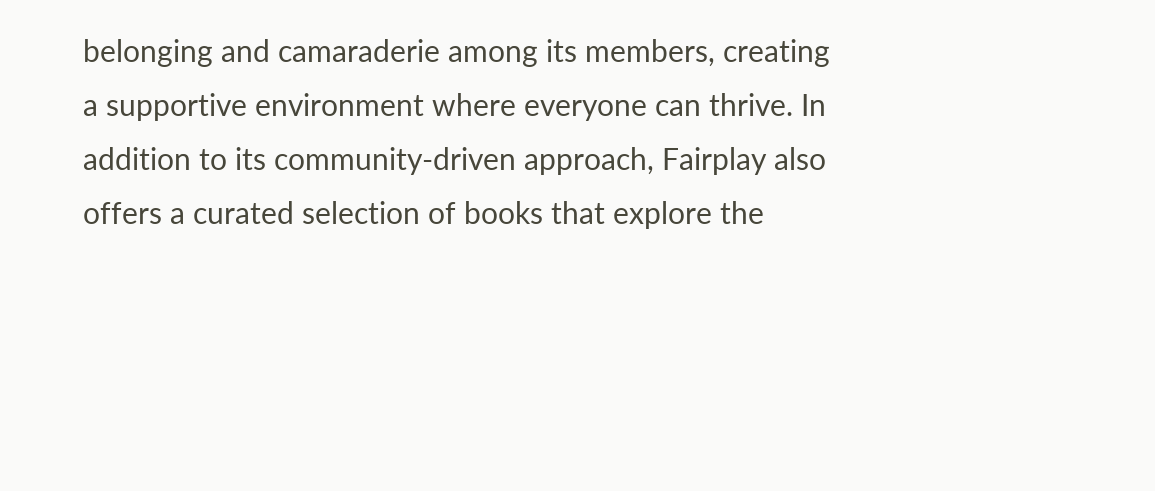belonging and camaraderie among its members, creating a supportive environment where everyone can thrive. In addition to its community-driven approach, Fairplay also offers a curated selection of books that explore the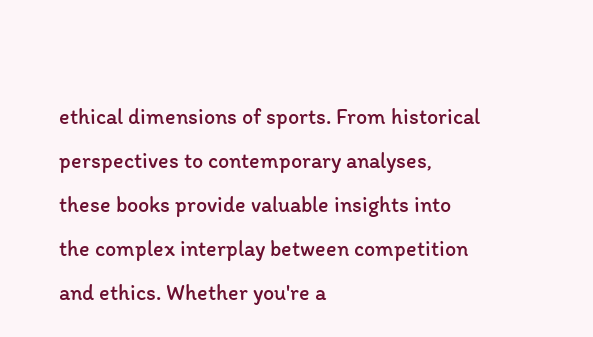ethical dimensions of sports. From historical perspectives to contemporary analyses, these books provide valuable insights into the complex interplay between competition and ethics. Whether you're a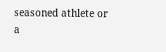seasoned athlete or a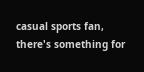casual sports fan, there's something for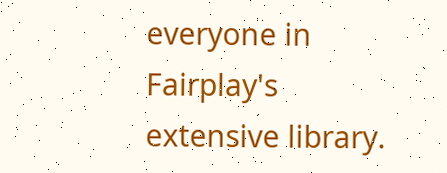everyone in Fairplay's extensive library.